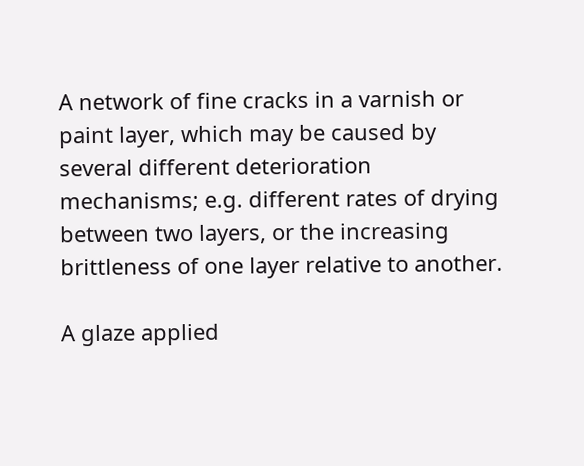A network of fine cracks in a varnish or paint layer, which may be caused by several different deterioration mechanisms; e.g. different rates of drying between two layers, or the increasing brittleness of one layer relative to another.

A glaze applied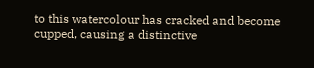to this watercolour has cracked and become cupped, causing a distinctive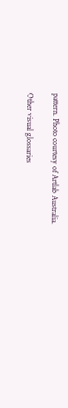pattern. Photo courtesy of Artlab Australia.

Other visual glossaries